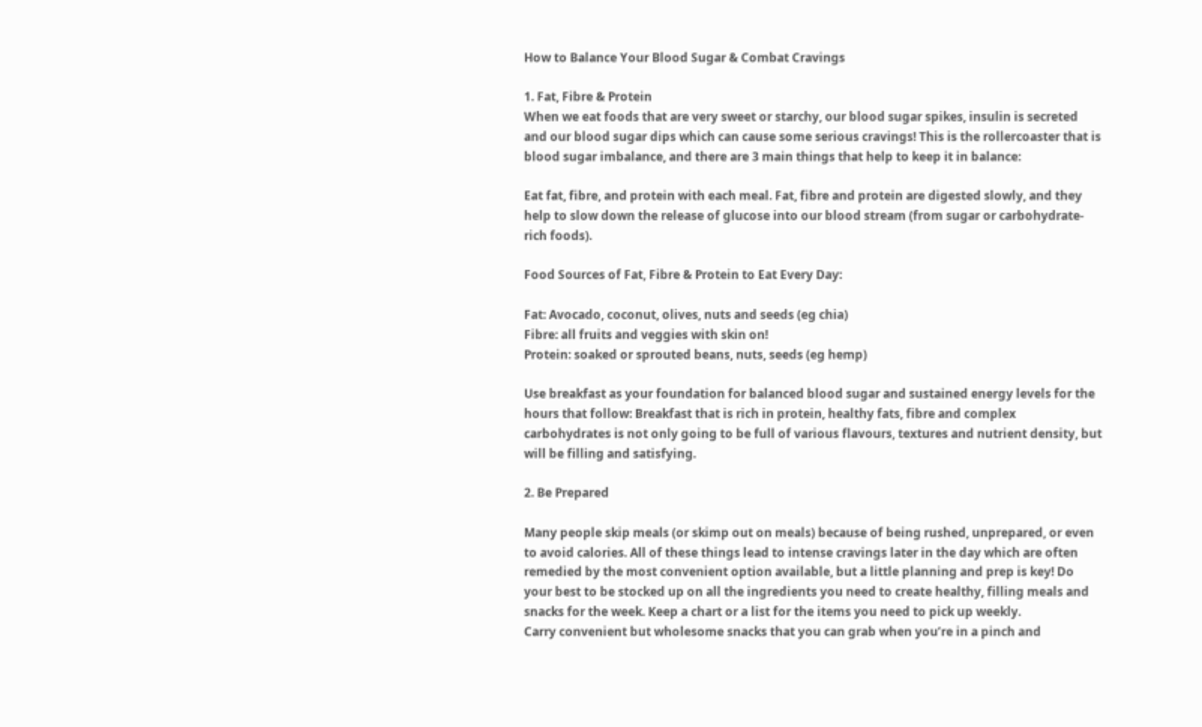How to Balance Your Blood Sugar & Combat Cravings

1. Fat, Fibre & Protein
When we eat foods that are very sweet or starchy, our blood sugar spikes, insulin is secreted and our blood sugar dips which can cause some serious cravings! This is the rollercoaster that is blood sugar imbalance, and there are 3 main things that help to keep it in balance:

Eat fat, fibre, and protein with each meal. Fat, fibre and protein are digested slowly, and they help to slow down the release of glucose into our blood stream (from sugar or carbohydrate-rich foods).

Food Sources of Fat, Fibre & Protein to Eat Every Day:

Fat: Avocado, coconut, olives, nuts and seeds (eg chia)
Fibre: all fruits and veggies with skin on!
Protein: soaked or sprouted beans, nuts, seeds (eg hemp)

Use breakfast as your foundation for balanced blood sugar and sustained energy levels for the hours that follow: Breakfast that is rich in protein, healthy fats, fibre and complex carbohydrates is not only going to be full of various flavours, textures and nutrient density, but will be filling and satisfying.

2. Be Prepared

Many people skip meals (or skimp out on meals) because of being rushed, unprepared, or even to avoid calories. All of these things lead to intense cravings later in the day which are often remedied by the most convenient option available, but a little planning and prep is key! Do your best to be stocked up on all the ingredients you need to create healthy, filling meals and snacks for the week. Keep a chart or a list for the items you need to pick up weekly.
Carry convenient but wholesome snacks that you can grab when you’re in a pinch and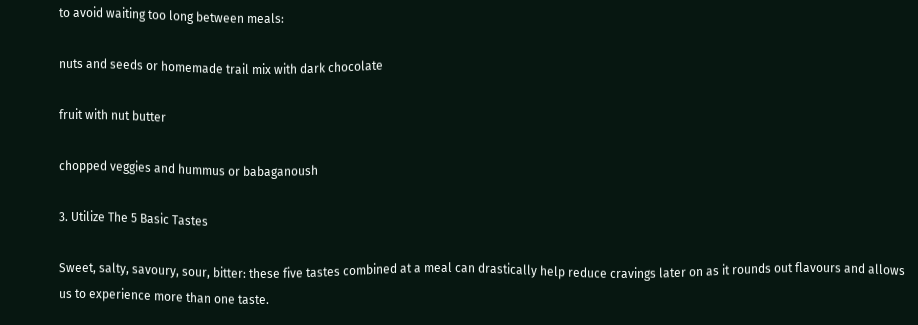to avoid waiting too long between meals:

nuts and seeds or homemade trail mix with dark chocolate

fruit with nut butter

chopped veggies and hummus or babaganoush

3. Utilize The 5 Basic Tastes

Sweet, salty, savoury, sour, bitter: these five tastes combined at a meal can drastically help reduce cravings later on as it rounds out flavours and allows us to experience more than one taste.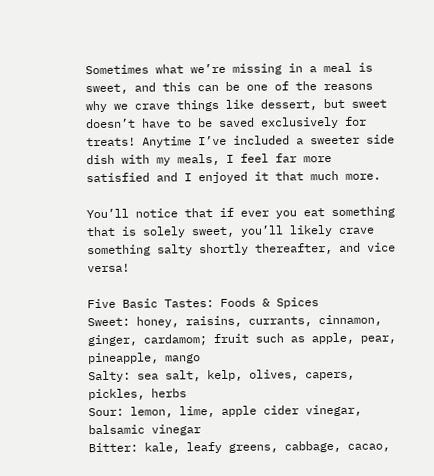Sometimes what we’re missing in a meal is sweet, and this can be one of the reasons why we crave things like dessert, but sweet doesn’t have to be saved exclusively for treats! Anytime I’ve included a sweeter side dish with my meals, I feel far more satisfied and I enjoyed it that much more.

You’ll notice that if ever you eat something that is solely sweet, you’ll likely crave something salty shortly thereafter, and vice versa!

Five Basic Tastes: Foods & Spices
Sweet: honey, raisins, currants, cinnamon, ginger, cardamom; fruit such as apple, pear, pineapple, mango
Salty: sea salt, kelp, olives, capers, pickles, herbs
Sour: lemon, lime, apple cider vinegar, balsamic vinegar
Bitter: kale, leafy greens, cabbage, cacao,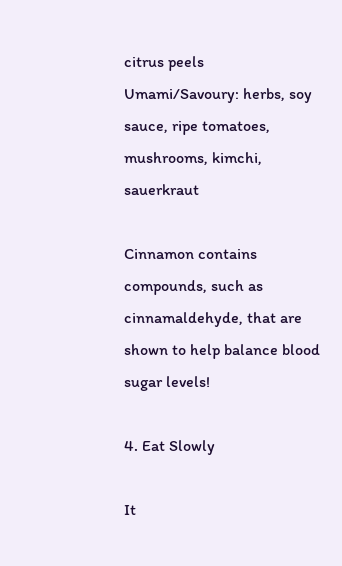citrus peels
Umami/Savoury: herbs, soy sauce, ripe tomatoes, mushrooms, kimchi, sauerkraut

Cinnamon contains compounds, such as cinnamaldehyde, that are shown to help balance blood sugar levels!

4. Eat Slowly

It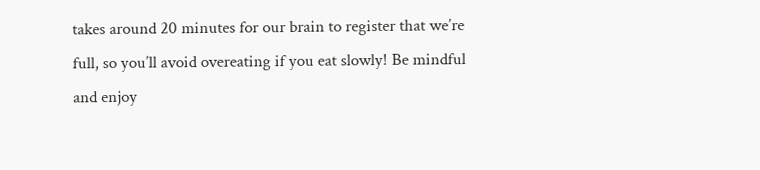takes around 20 minutes for our brain to register that we’re full, so you’ll avoid overeating if you eat slowly! Be mindful and enjoy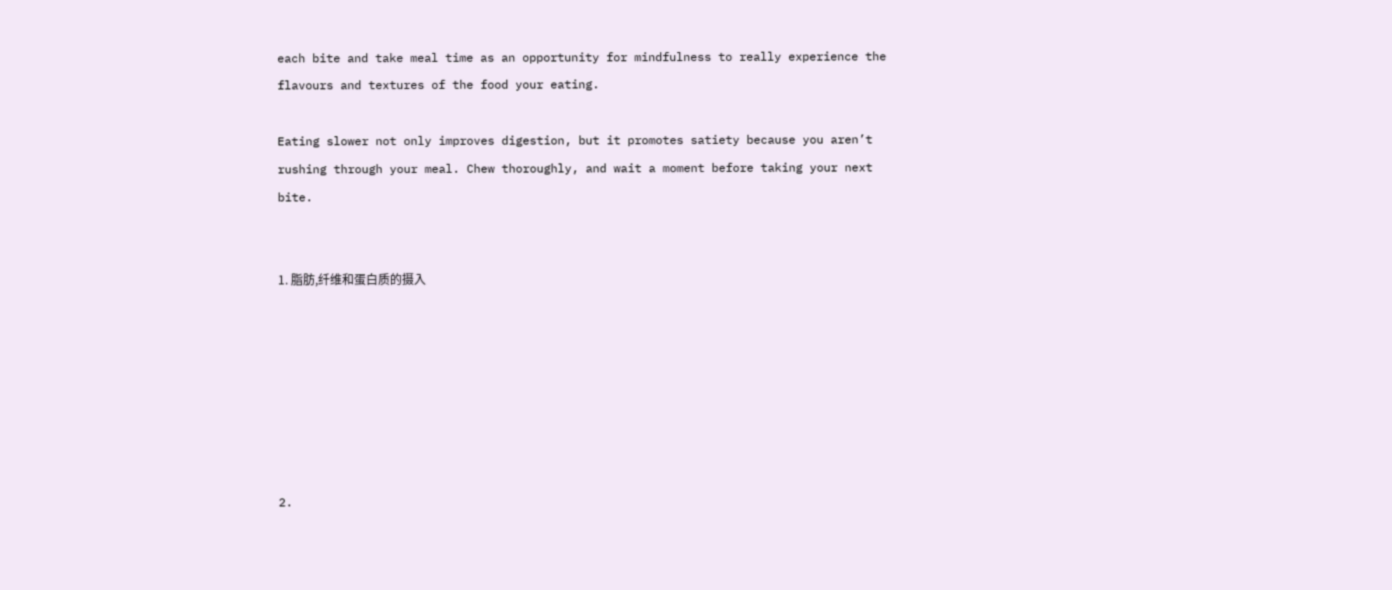each bite and take meal time as an opportunity for mindfulness to really experience the flavours and textures of the food your eating.

Eating slower not only improves digestion, but it promotes satiety because you aren’t rushing through your meal. Chew thoroughly, and wait a moment before taking your next bite.


1. 脂肪,纤维和蛋白质的摄入







2.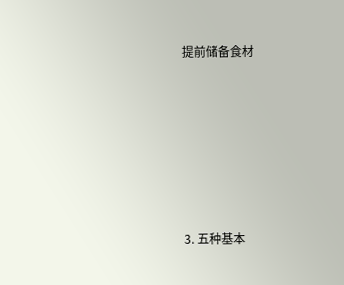提前储备食材






3. 五种基本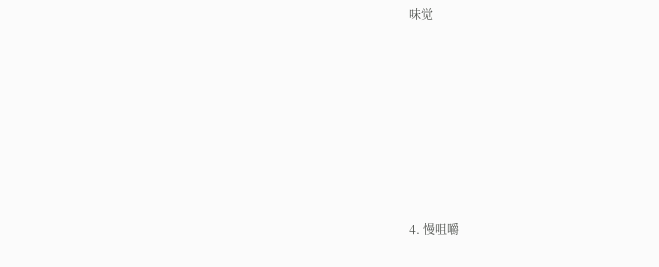味觉










4. 慢咀嚼